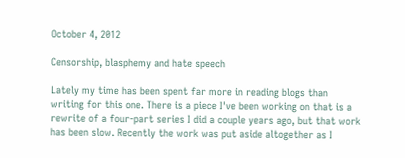October 4, 2012

Censorship, blasphemy and hate speech

Lately my time has been spent far more in reading blogs than writing for this one. There is a piece I've been working on that is a rewrite of a four-part series I did a couple years ago, but that work has been slow. Recently the work was put aside altogether as I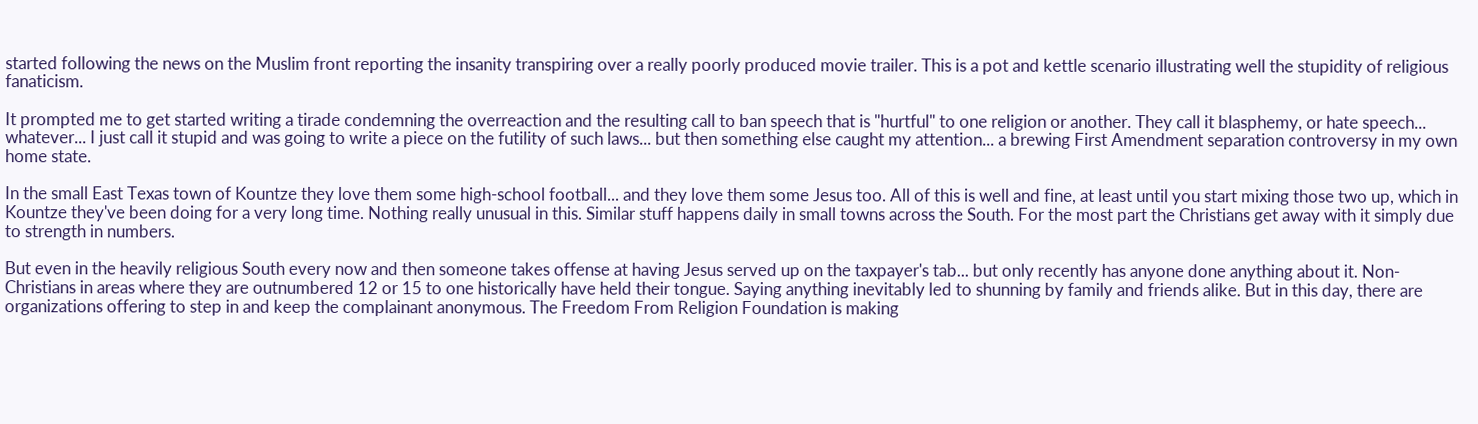started following the news on the Muslim front reporting the insanity transpiring over a really poorly produced movie trailer. This is a pot and kettle scenario illustrating well the stupidity of religious fanaticism.

It prompted me to get started writing a tirade condemning the overreaction and the resulting call to ban speech that is "hurtful" to one religion or another. They call it blasphemy, or hate speech... whatever... I just call it stupid and was going to write a piece on the futility of such laws... but then something else caught my attention... a brewing First Amendment separation controversy in my own home state.

In the small East Texas town of Kountze they love them some high-school football... and they love them some Jesus too. All of this is well and fine, at least until you start mixing those two up, which in Kountze they've been doing for a very long time. Nothing really unusual in this. Similar stuff happens daily in small towns across the South. For the most part the Christians get away with it simply due to strength in numbers.

But even in the heavily religious South every now and then someone takes offense at having Jesus served up on the taxpayer's tab... but only recently has anyone done anything about it. Non-Christians in areas where they are outnumbered 12 or 15 to one historically have held their tongue. Saying anything inevitably led to shunning by family and friends alike. But in this day, there are organizations offering to step in and keep the complainant anonymous. The Freedom From Religion Foundation is making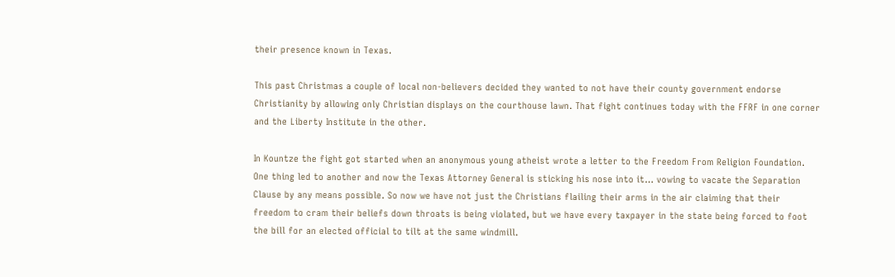their presence known in Texas.

This past Christmas a couple of local non-believers decided they wanted to not have their county government endorse Christianity by allowing only Christian displays on the courthouse lawn. That fight continues today with the FFRF in one corner and the Liberty Institute in the other.

In Kountze the fight got started when an anonymous young atheist wrote a letter to the Freedom From Religion Foundation. One thing led to another and now the Texas Attorney General is sticking his nose into it... vowing to vacate the Separation Clause by any means possible. So now we have not just the Christians flailing their arms in the air claiming that their freedom to cram their beliefs down throats is being violated, but we have every taxpayer in the state being forced to foot the bill for an elected official to tilt at the same windmill.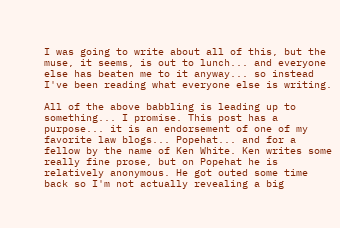I was going to write about all of this, but the muse, it seems, is out to lunch... and everyone else has beaten me to it anyway... so instead I've been reading what everyone else is writing.

All of the above babbling is leading up to something... I promise. This post has a purpose... it is an endorsement of one of my favorite law blogs... Popehat... and for a fellow by the name of Ken White. Ken writes some really fine prose, but on Popehat he is relatively anonymous. He got outed some time back so I'm not actually revealing a big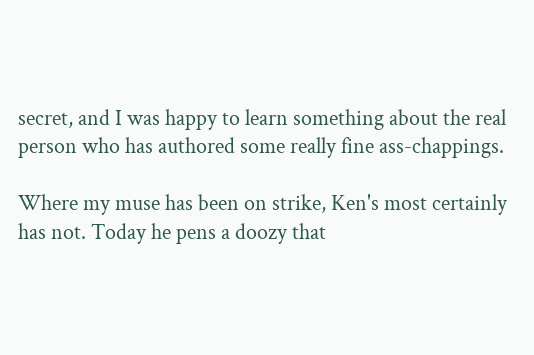secret, and I was happy to learn something about the real person who has authored some really fine ass-chappings.

Where my muse has been on strike, Ken's most certainly has not. Today he pens a doozy that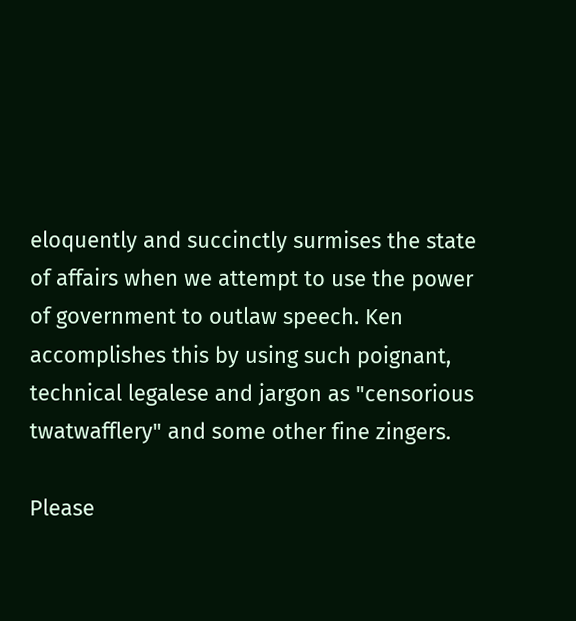eloquently and succinctly surmises the state of affairs when we attempt to use the power of government to outlaw speech. Ken accomplishes this by using such poignant, technical legalese and jargon as "censorious twatwafflery" and some other fine zingers.

Please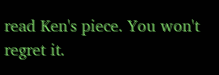read Ken's piece. You won't regret it.